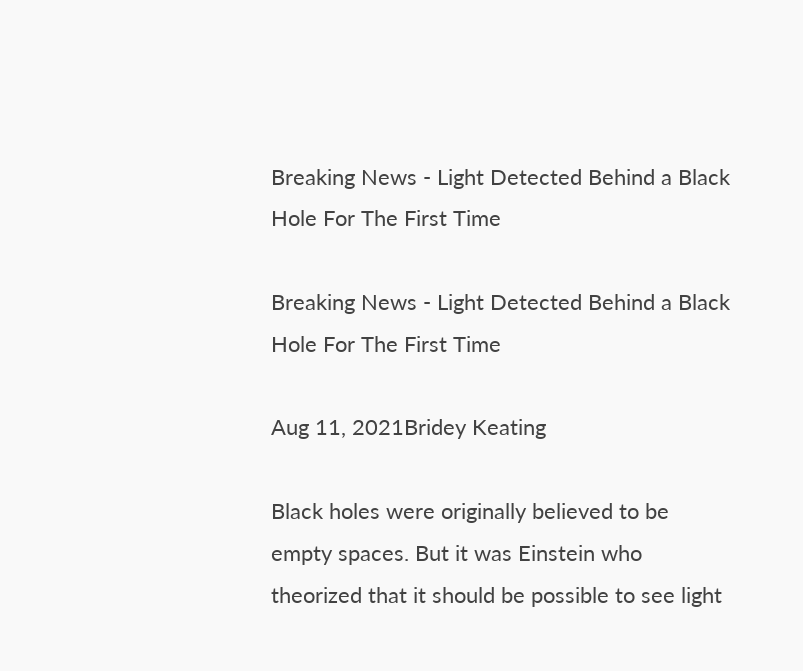Breaking News - Light Detected Behind a Black Hole For The First Time

Breaking News - Light Detected Behind a Black Hole For The First Time

Aug 11, 2021Bridey Keating

Black holes were originally believed to be empty spaces. But it was Einstein who theorized that it should be possible to see light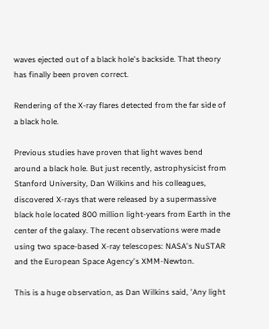waves ejected out of a black hole's backside. That theory has finally been proven correct.

Rendering of the X-ray flares detected from the far side of a black hole.

Previous studies have proven that light waves bend around a black hole. But just recently, astrophysicist from Stanford University, Dan Wilkins and his colleagues, discovered X-rays that were released by a supermassive black hole located 800 million light-years from Earth in the center of the galaxy. The recent observations were made using two space-based X-ray telescopes: NASA's NuSTAR and the European Space Agency's XMM-Newton.

This is a huge observation, as Dan Wilkins said, 'Any light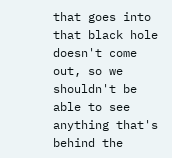that goes into that black hole doesn't come out, so we shouldn't be able to see anything that's behind the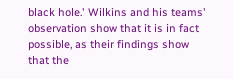black hole.' Wilkins and his teams' observation show that it is in fact possible, as their findings show that the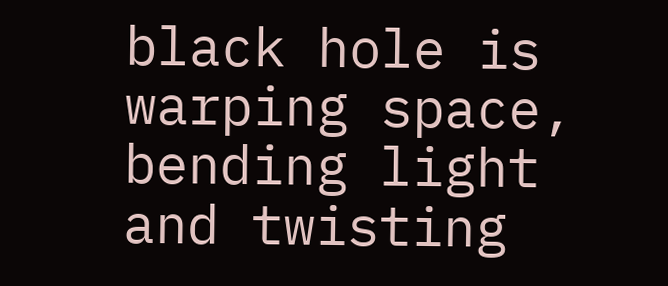black hole is warping space, bending light and twisting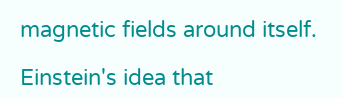magnetic fields around itself.

Einstein's idea that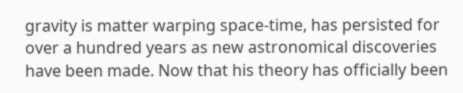gravity is matter warping space-time, has persisted for over a hundred years as new astronomical discoveries have been made. Now that his theory has officially been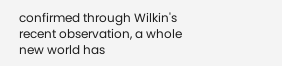confirmed through Wilkin's recent observation, a whole new world has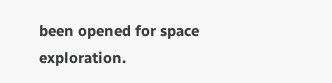been opened for space exploration.